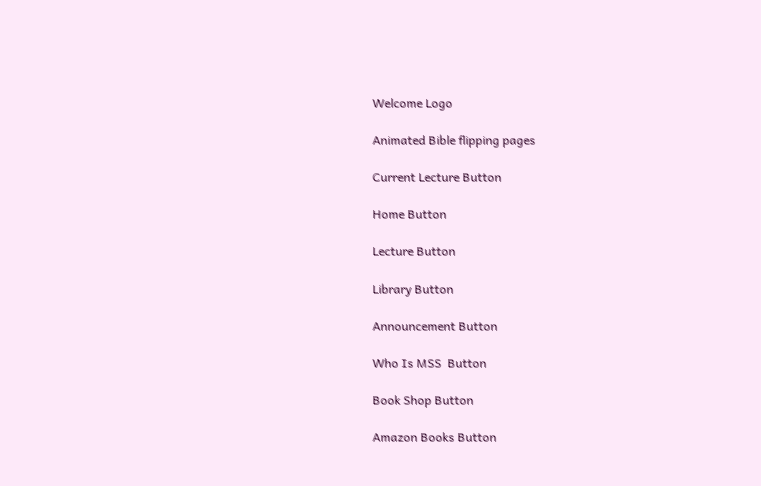Welcome Logo

Animated Bible flipping pages

Current Lecture Button

Home Button

Lecture Button

Library Button

Announcement Button

Who Is MSS  Button

Book Shop Button

Amazon Books Button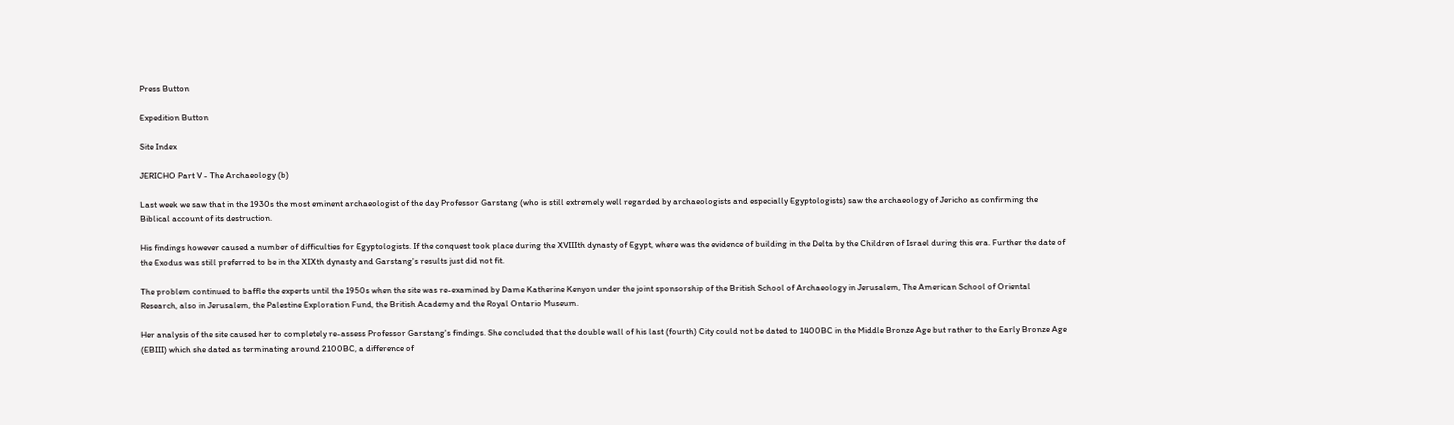Press Button

Expedition Button

Site Index

JERICHO Part V - The Archaeology (b)

Last week we saw that in the 1930s the most eminent archaeologist of the day Professor Garstang (who is still extremely well regarded by archaeologists and especially Egyptologists) saw the archaeology of Jericho as confirming the Biblical account of its destruction.

His findings however caused a number of difficulties for Egyptologists. If the conquest took place during the XVIIIth dynasty of Egypt, where was the evidence of building in the Delta by the Children of Israel during this era. Further the date of the Exodus was still preferred to be in the XIXth dynasty and Garstang's results just did not fit.

The problem continued to baffle the experts until the 1950s when the site was re-examined by Dame Katherine Kenyon under the joint sponsorship of the British School of Archaeology in Jerusalem, The American School of Oriental Research, also in Jerusalem, the Palestine Exploration Fund, the British Academy and the Royal Ontario Museum.

Her analysis of the site caused her to completely re-assess Professor Garstang's findings. She concluded that the double wall of his last (fourth) City could not be dated to 1400BC in the Middle Bronze Age but rather to the Early Bronze Age (EBIII) which she dated as terminating around 2100BC, a difference of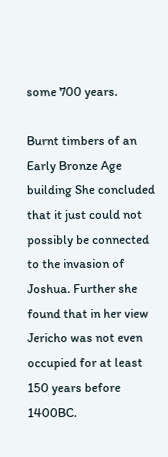some 700 years.

Burnt timbers of an Early Bronze Age building She concluded that it just could not possibly be connected to the invasion of Joshua. Further she found that in her view Jericho was not even occupied for at least 150 years before 1400BC.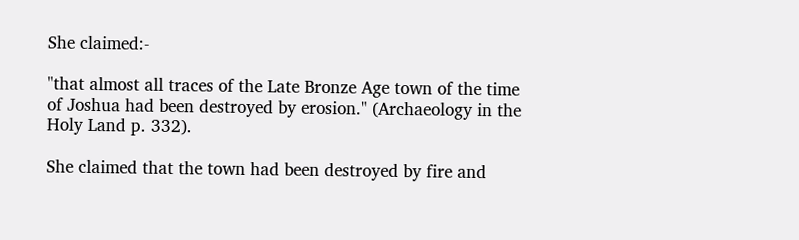She claimed:-

"that almost all traces of the Late Bronze Age town of the time of Joshua had been destroyed by erosion." (Archaeology in the Holy Land p. 332).

She claimed that the town had been destroyed by fire and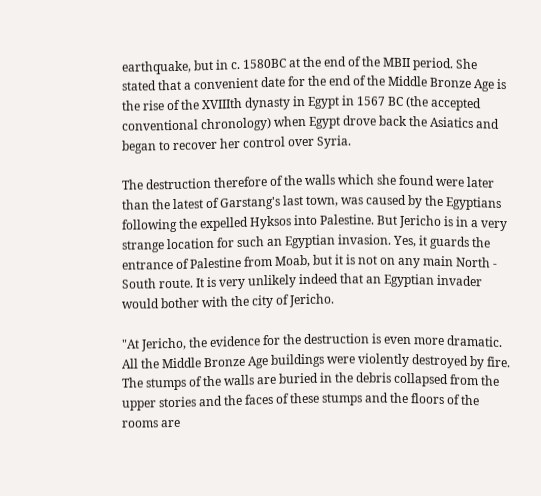earthquake, but in c. 1580BC at the end of the MBII period. She stated that a convenient date for the end of the Middle Bronze Age is the rise of the XVIIIth dynasty in Egypt in 1567 BC (the accepted conventional chronology) when Egypt drove back the Asiatics and began to recover her control over Syria.

The destruction therefore of the walls which she found were later than the latest of Garstang's last town, was caused by the Egyptians following the expelled Hyksos into Palestine. But Jericho is in a very strange location for such an Egyptian invasion. Yes, it guards the entrance of Palestine from Moab, but it is not on any main North - South route. It is very unlikely indeed that an Egyptian invader would bother with the city of Jericho.

"At Jericho, the evidence for the destruction is even more dramatic. All the Middle Bronze Age buildings were violently destroyed by fire. The stumps of the walls are buried in the debris collapsed from the upper stories and the faces of these stumps and the floors of the rooms are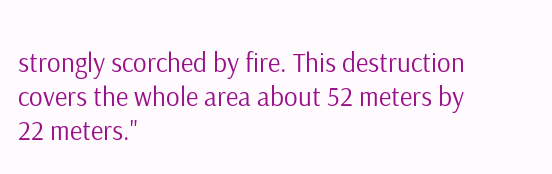strongly scorched by fire. This destruction covers the whole area about 52 meters by 22 meters."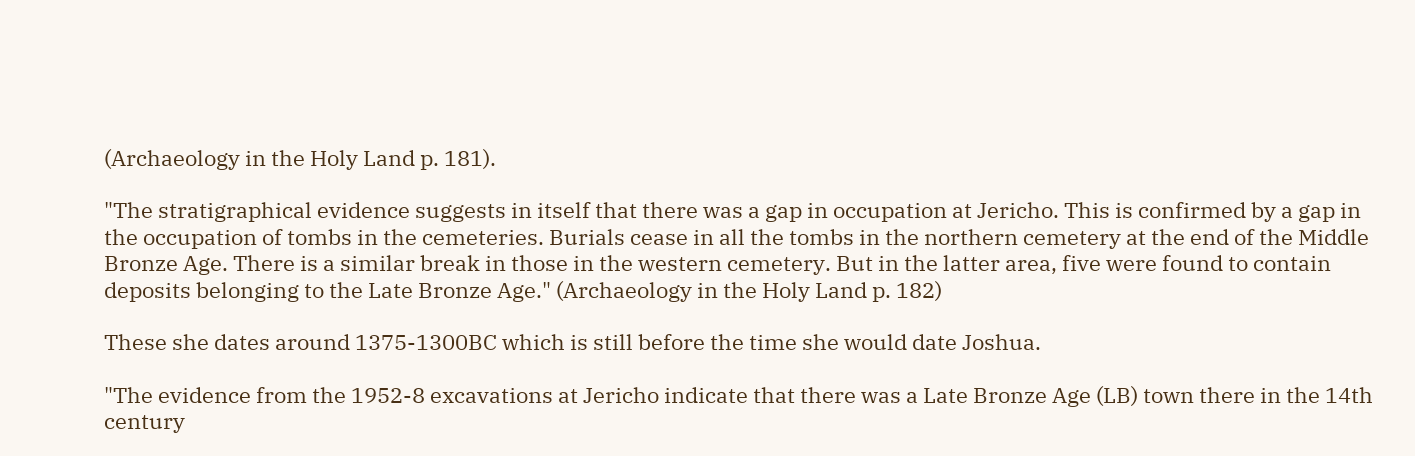(Archaeology in the Holy Land p. 181).

"The stratigraphical evidence suggests in itself that there was a gap in occupation at Jericho. This is confirmed by a gap in the occupation of tombs in the cemeteries. Burials cease in all the tombs in the northern cemetery at the end of the Middle Bronze Age. There is a similar break in those in the western cemetery. But in the latter area, five were found to contain deposits belonging to the Late Bronze Age." (Archaeology in the Holy Land p. 182)

These she dates around 1375-1300BC which is still before the time she would date Joshua.

"The evidence from the 1952-8 excavations at Jericho indicate that there was a Late Bronze Age (LB) town there in the 14th century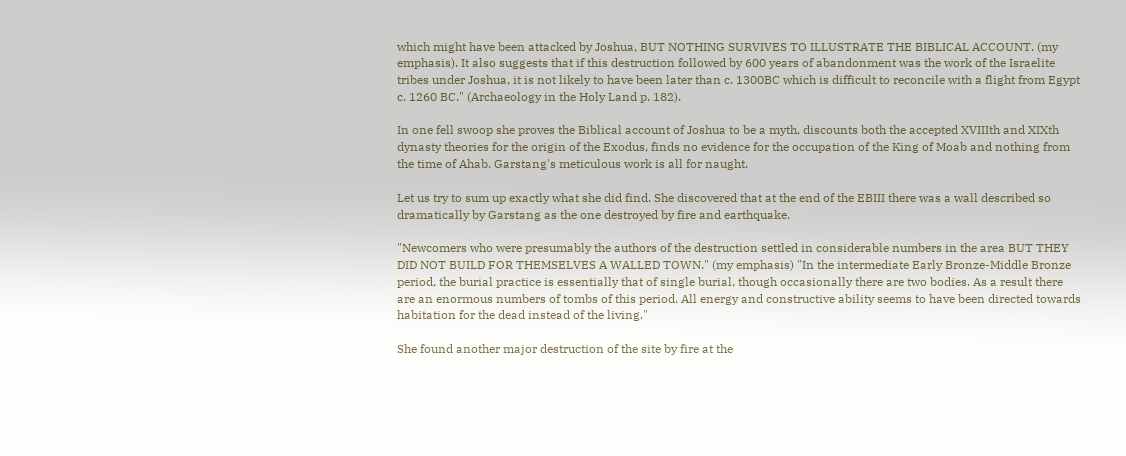which might have been attacked by Joshua, BUT NOTHING SURVIVES TO ILLUSTRATE THE BIBLICAL ACCOUNT. (my emphasis). It also suggests that if this destruction followed by 600 years of abandonment was the work of the Israelite tribes under Joshua, it is not likely to have been later than c. 1300BC which is difficult to reconcile with a flight from Egypt c. 1260 BC." (Archaeology in the Holy Land p. 182).

In one fell swoop she proves the Biblical account of Joshua to be a myth, discounts both the accepted XVIIIth and XIXth dynasty theories for the origin of the Exodus, finds no evidence for the occupation of the King of Moab and nothing from the time of Ahab. Garstang's meticulous work is all for naught.

Let us try to sum up exactly what she did find. She discovered that at the end of the EBIII there was a wall described so dramatically by Garstang as the one destroyed by fire and earthquake.

"Newcomers who were presumably the authors of the destruction settled in considerable numbers in the area BUT THEY DID NOT BUILD FOR THEMSELVES A WALLED TOWN." (my emphasis) "In the intermediate Early Bronze-Middle Bronze period, the burial practice is essentially that of single burial, though occasionally there are two bodies. As a result there are an enormous numbers of tombs of this period. All energy and constructive ability seems to have been directed towards habitation for the dead instead of the living."

She found another major destruction of the site by fire at the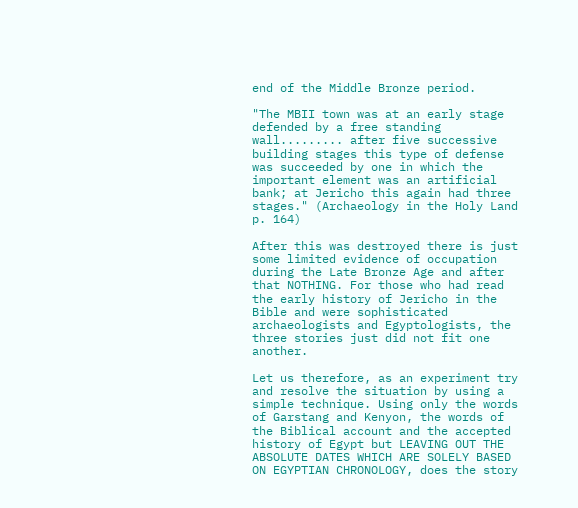end of the Middle Bronze period.

"The MBII town was at an early stage defended by a free standing wall......... after five successive building stages this type of defense was succeeded by one in which the important element was an artificial bank; at Jericho this again had three stages." (Archaeology in the Holy Land p. 164)

After this was destroyed there is just some limited evidence of occupation during the Late Bronze Age and after that NOTHING. For those who had read the early history of Jericho in the Bible and were sophisticated archaeologists and Egyptologists, the three stories just did not fit one another.

Let us therefore, as an experiment try and resolve the situation by using a simple technique. Using only the words of Garstang and Kenyon, the words of the Biblical account and the accepted history of Egypt but LEAVING OUT THE ABSOLUTE DATES WHICH ARE SOLELY BASED ON EGYPTIAN CHRONOLOGY, does the story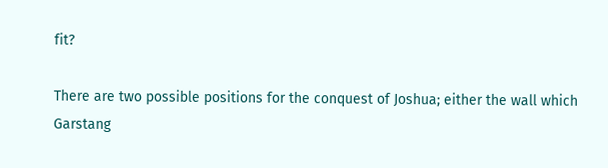fit?

There are two possible positions for the conquest of Joshua; either the wall which Garstang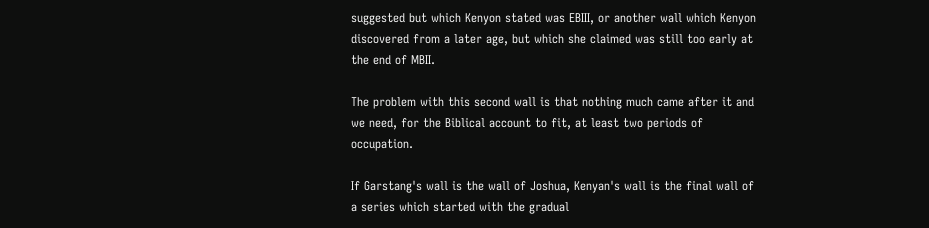suggested but which Kenyon stated was EBIII, or another wall which Kenyon discovered from a later age, but which she claimed was still too early at the end of MBII.

The problem with this second wall is that nothing much came after it and we need, for the Biblical account to fit, at least two periods of occupation.

If Garstang's wall is the wall of Joshua, Kenyan's wall is the final wall of a series which started with the gradual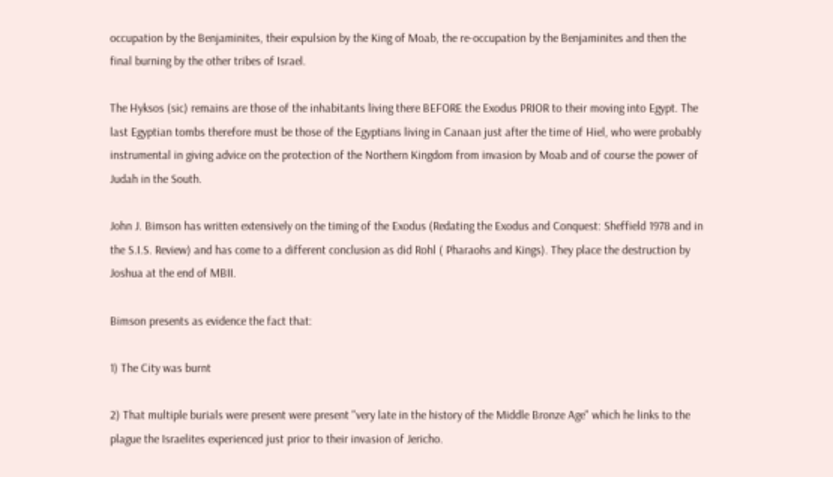occupation by the Benjaminites, their expulsion by the King of Moab, the re-occupation by the Benjaminites and then the final burning by the other tribes of Israel.

The Hyksos (sic) remains are those of the inhabitants living there BEFORE the Exodus PRIOR to their moving into Egypt. The last Egyptian tombs therefore must be those of the Egyptians living in Canaan just after the time of Hiel, who were probably instrumental in giving advice on the protection of the Northern Kingdom from invasion by Moab and of course the power of Judah in the South.

John J. Bimson has written extensively on the timing of the Exodus (Redating the Exodus and Conquest: Sheffield 1978 and in the S.I.S. Review) and has come to a different conclusion as did Rohl ( Pharaohs and Kings). They place the destruction by Joshua at the end of MBII.

Bimson presents as evidence the fact that:

1) The City was burnt

2) That multiple burials were present were present "very late in the history of the Middle Bronze Age" which he links to the plague the Israelites experienced just prior to their invasion of Jericho.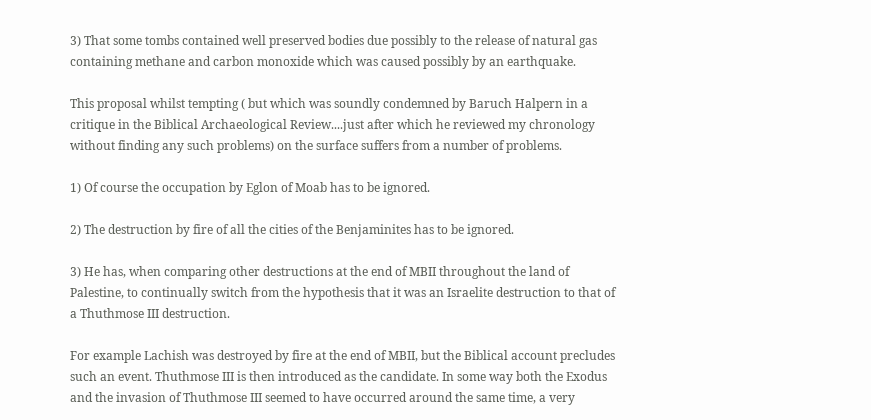3) That some tombs contained well preserved bodies due possibly to the release of natural gas containing methane and carbon monoxide which was caused possibly by an earthquake.

This proposal whilst tempting ( but which was soundly condemned by Baruch Halpern in a critique in the Biblical Archaeological Review....just after which he reviewed my chronology without finding any such problems) on the surface suffers from a number of problems.

1) Of course the occupation by Eglon of Moab has to be ignored.

2) The destruction by fire of all the cities of the Benjaminites has to be ignored.

3) He has, when comparing other destructions at the end of MBII throughout the land of Palestine, to continually switch from the hypothesis that it was an Israelite destruction to that of a Thuthmose III destruction.

For example Lachish was destroyed by fire at the end of MBII, but the Biblical account precludes such an event. Thuthmose III is then introduced as the candidate. In some way both the Exodus and the invasion of Thuthmose III seemed to have occurred around the same time, a very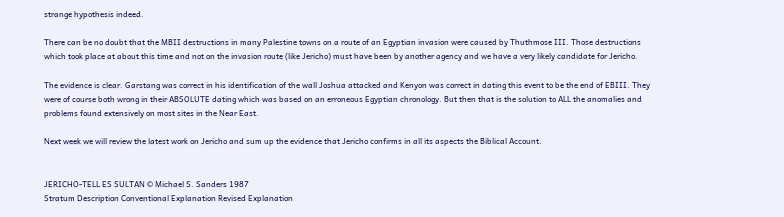strange hypothesis indeed.

There can be no doubt that the MBII destructions in many Palestine towns on a route of an Egyptian invasion were caused by Thuthmose III. Those destructions which took place at about this time and not on the invasion route (like Jericho) must have been by another agency and we have a very likely candidate for Jericho.

The evidence is clear. Garstang was correct in his identification of the wall Joshua attacked and Kenyon was correct in dating this event to be the end of EBIII. They were of course both wrong in their ABSOLUTE dating which was based on an erroneous Egyptian chronology. But then that is the solution to ALL the anomalies and problems found extensively on most sites in the Near East.

Next week we will review the latest work on Jericho and sum up the evidence that Jericho confirms in all its aspects the Biblical Account.


JERICHO-TELL ES SULTAN © Michael S. Sanders 1987
Stratum Description Conventional Explanation Revised Explanation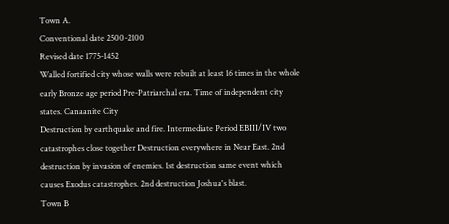Town A.
Conventional date 2500-2100
Revised date 1775-1452
Walled fortified city whose walls were rebuilt at least 16 times in the whole early Bronze age period Pre-Patriarchal era. Time of independent city states. Canaanite City
Destruction by earthquake and fire. Intermediate Period EBIII/IV two catastrophes close together Destruction everywhere in Near East. 2nd destruction by invasion of enemies. 1st destruction same event which causes Exodus catastrophes. 2nd destruction Joshua's blast.
Town B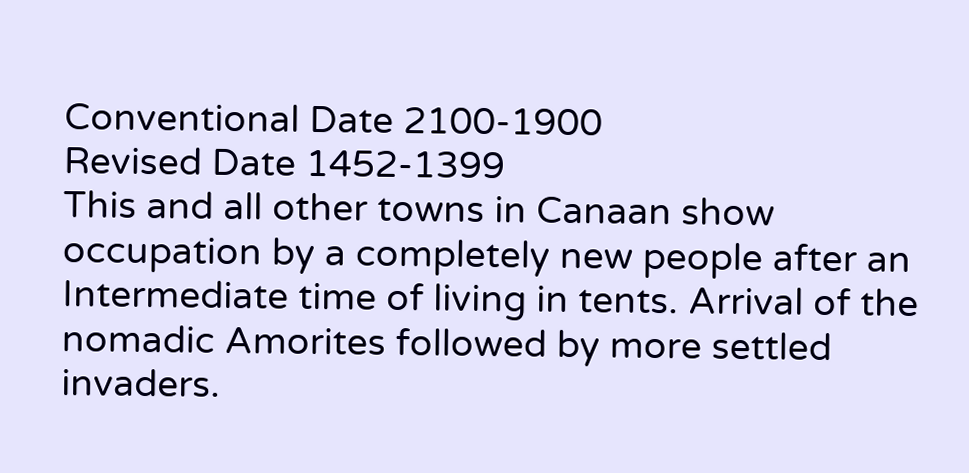Conventional Date 2100-1900
Revised Date 1452-1399
This and all other towns in Canaan show occupation by a completely new people after an Intermediate time of living in tents. Arrival of the nomadic Amorites followed by more settled invaders.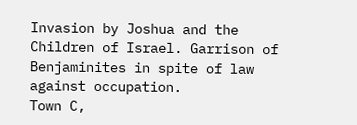Invasion by Joshua and the Children of Israel. Garrison of Benjaminites in spite of law against occupation.
Town C,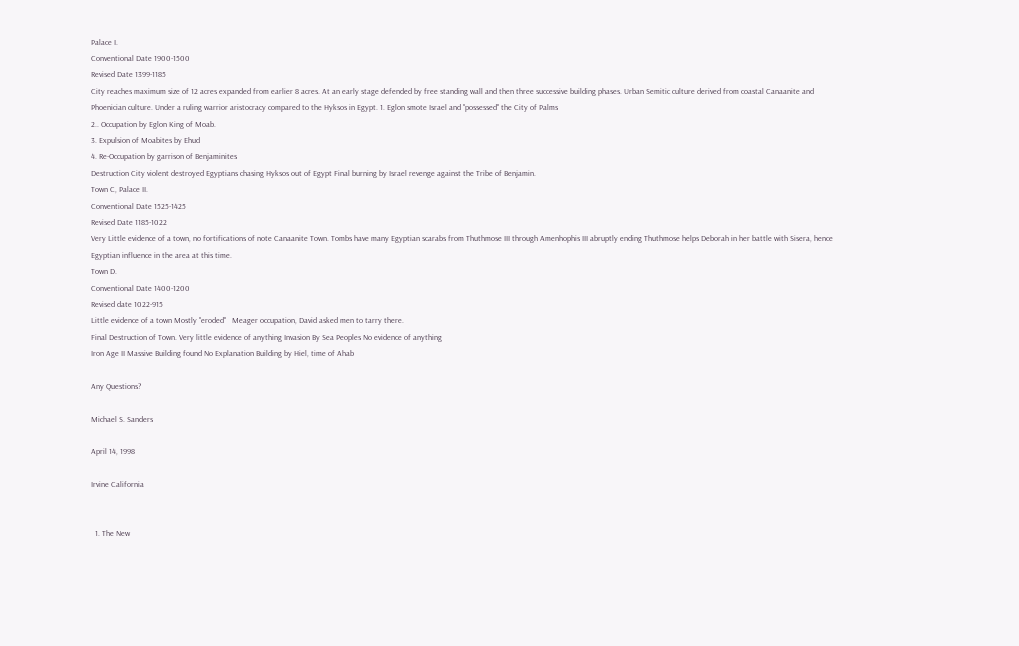Palace I.
Conventional Date 1900-1500
Revised Date 1399-1185
City reaches maximum size of 12 acres expanded from earlier 8 acres. At an early stage defended by free standing wall and then three successive building phases. Urban Semitic culture derived from coastal Canaanite and Phoenician culture. Under a ruling warrior aristocracy compared to the Hyksos in Egypt. 1. Eglon smote Israel and "possessed" the City of Palms
2.. Occupation by Eglon King of Moab.
3. Expulsion of Moabites by Ehud
4. Re-Occupation by garrison of Benjaminites
Destruction City violent destroyed Egyptians chasing Hyksos out of Egypt Final burning by Israel revenge against the Tribe of Benjamin.
Town C, Palace II.
Conventional Date 1525-1425
Revised Date 1185-1022
Very Little evidence of a town, no fortifications of note Canaanite Town. Tombs have many Egyptian scarabs from Thuthmose III through Amenhophis III abruptly ending Thuthmose helps Deborah in her battle with Sisera, hence Egyptian influence in the area at this time.
Town D.
Conventional Date 1400-1200
Revised date 1022-915
Little evidence of a town Mostly "eroded"   Meager occupation, David asked men to tarry there.
Final Destruction of Town. Very little evidence of anything Invasion By Sea Peoples No evidence of anything
Iron Age II Massive Building found No Explanation Building by Hiel, time of Ahab

Any Questions?

Michael S. Sanders

April 14, 1998

Irvine California


  1. The New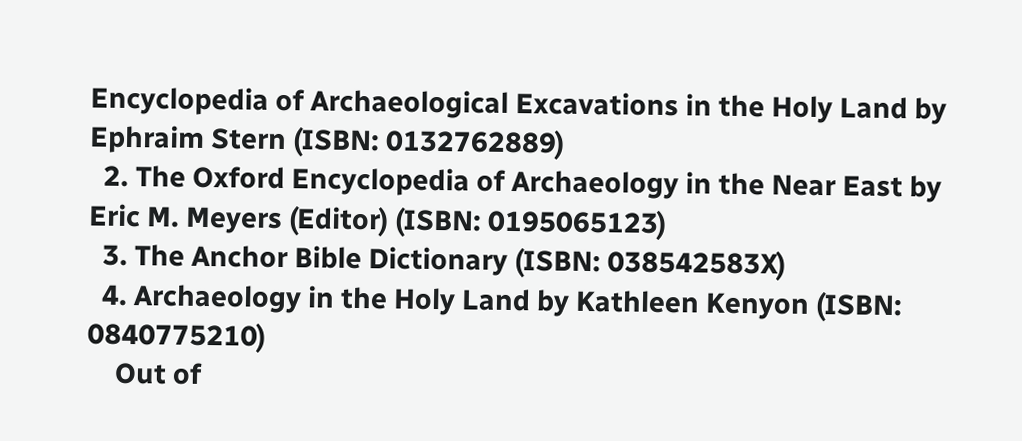Encyclopedia of Archaeological Excavations in the Holy Land by Ephraim Stern (ISBN: 0132762889)
  2. The Oxford Encyclopedia of Archaeology in the Near East by Eric M. Meyers (Editor) (ISBN: 0195065123)
  3. The Anchor Bible Dictionary (ISBN: 038542583X)
  4. Archaeology in the Holy Land by Kathleen Kenyon (ISBN: 0840775210)
    Out of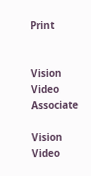Print


Vision Video Associate

Vision Video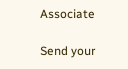Associate

Send your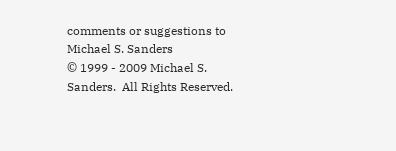comments or suggestions to Michael S. Sanders
© 1999 - 2009 Michael S. Sanders.  All Rights Reserved.